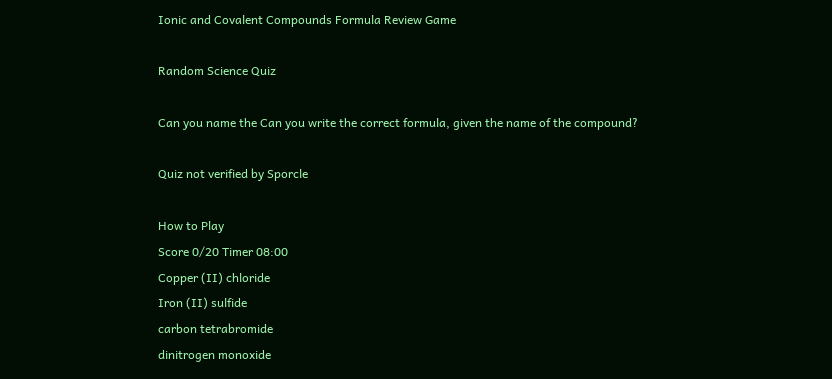Ionic and Covalent Compounds Formula Review Game

Random Science Quiz

Can you name the Can you write the correct formula, given the name of the compound?

Quiz not verified by Sporcle

How to Play
Score 0/20 Timer 08:00
Copper (II) chloride
Iron (II) sulfide
carbon tetrabromide
dinitrogen monoxide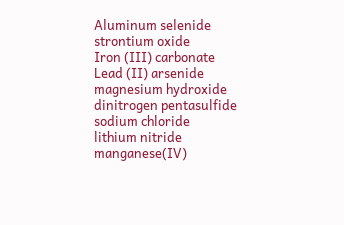Aluminum selenide
strontium oxide
Iron (III) carbonate
Lead (II) arsenide
magnesium hydroxide
dinitrogen pentasulfide
sodium chloride
lithium nitride
manganese(IV)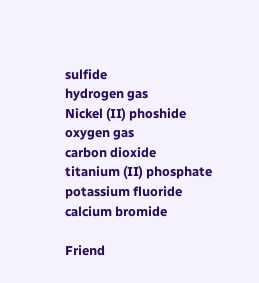sulfide
hydrogen gas
Nickel (II) phoshide
oxygen gas
carbon dioxide
titanium (II) phosphate
potassium fluoride
calcium bromide

Friend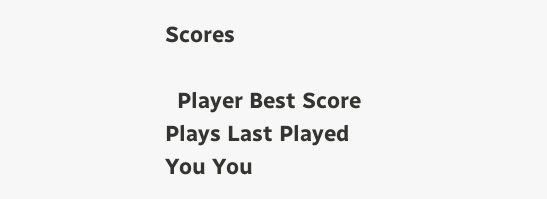Scores

  Player Best Score Plays Last Played
You You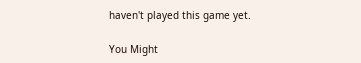haven't played this game yet.

You Might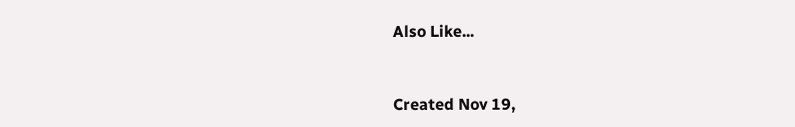Also Like...


Created Nov 19,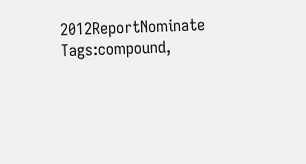2012ReportNominate
Tags:compound,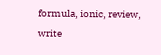formula, ionic, review, write